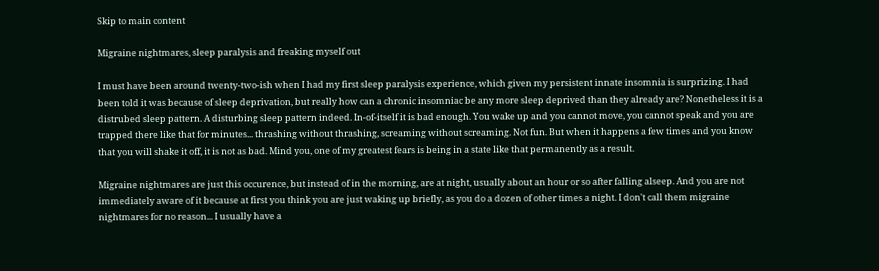Skip to main content

Migraine nightmares, sleep paralysis and freaking myself out

I must have been around twenty-two-ish when I had my first sleep paralysis experience, which given my persistent innate insomnia is surprizing. I had been told it was because of sleep deprivation, but really how can a chronic insomniac be any more sleep deprived than they already are? Nonetheless it is a distrubed sleep pattern. A disturbing sleep pattern indeed. In-of-itself it is bad enough. You wake up and you cannot move, you cannot speak and you are trapped there like that for minutes... thrashing without thrashing, screaming without screaming. Not fun. But when it happens a few times and you know that you will shake it off, it is not as bad. Mind you, one of my greatest fears is being in a state like that permanently as a result.

Migraine nightmares are just this occurence, but instead of in the morning, are at night, usually about an hour or so after falling alseep. And you are not immediately aware of it because at first you think you are just waking up briefly, as you do a dozen of other times a night. I don't call them migraine nightmares for no reason... I usually have a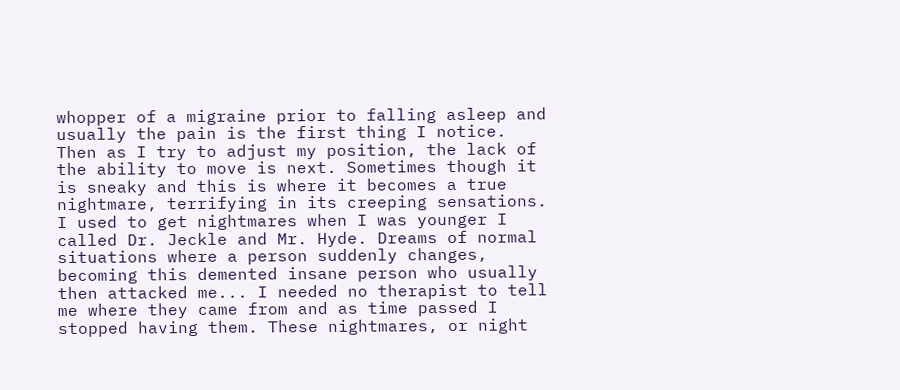whopper of a migraine prior to falling asleep and usually the pain is the first thing I notice. Then as I try to adjust my position, the lack of the ability to move is next. Sometimes though it is sneaky and this is where it becomes a true nightmare, terrifying in its creeping sensations. I used to get nightmares when I was younger I called Dr. Jeckle and Mr. Hyde. Dreams of normal situations where a person suddenly changes, becoming this demented insane person who usually then attacked me... I needed no therapist to tell me where they came from and as time passed I stopped having them. These nightmares, or night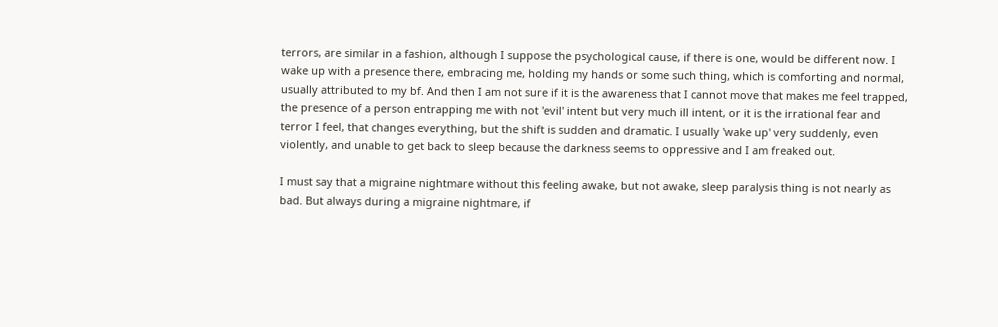terrors, are similar in a fashion, although I suppose the psychological cause, if there is one, would be different now. I wake up with a presence there, embracing me, holding my hands or some such thing, which is comforting and normal, usually attributed to my bf. And then I am not sure if it is the awareness that I cannot move that makes me feel trapped, the presence of a person entrapping me with not 'evil' intent but very much ill intent, or it is the irrational fear and terror I feel, that changes everything, but the shift is sudden and dramatic. I usually 'wake up' very suddenly, even violently, and unable to get back to sleep because the darkness seems to oppressive and I am freaked out.

I must say that a migraine nightmare without this feeling awake, but not awake, sleep paralysis thing is not nearly as bad. But always during a migraine nightmare, if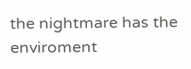the nightmare has the enviroment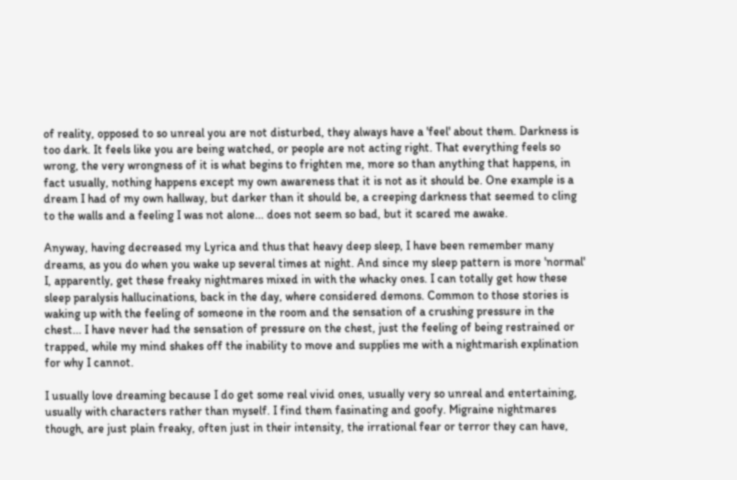of reality, opposed to so unreal you are not disturbed, they always have a 'feel' about them. Darkness is too dark. It feels like you are being watched, or people are not acting right. That everything feels so wrong, the very wrongness of it is what begins to frighten me, more so than anything that happens, in fact usually, nothing happens except my own awareness that it is not as it should be. One example is a dream I had of my own hallway, but darker than it should be, a creeping darkness that seemed to cling to the walls and a feeling I was not alone... does not seem so bad, but it scared me awake.

Anyway, having decreased my Lyrica and thus that heavy deep sleep, I have been remember many dreams, as you do when you wake up several times at night. And since my sleep pattern is more 'normal' I, apparently, get these freaky nightmares mixed in with the whacky ones. I can totally get how these sleep paralysis hallucinations, back in the day, where considered demons. Common to those stories is waking up with the feeling of someone in the room and the sensation of a crushing pressure in the chest... I have never had the sensation of pressure on the chest, just the feeling of being restrained or trapped, while my mind shakes off the inability to move and supplies me with a nightmarish explination for why I cannot.

I usually love dreaming because I do get some real vivid ones, usually very so unreal and entertaining, usually with characters rather than myself. I find them fasinating and goofy. Migraine nightmares though, are just plain freaky, often just in their intensity, the irrational fear or terror they can have,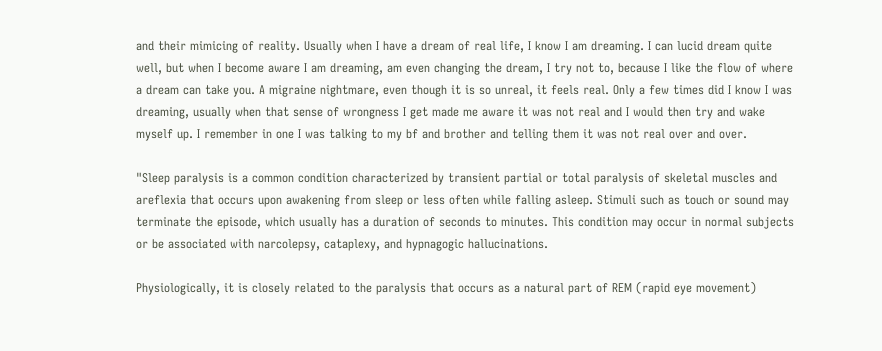and their mimicing of reality. Usually when I have a dream of real life, I know I am dreaming. I can lucid dream quite well, but when I become aware I am dreaming, am even changing the dream, I try not to, because I like the flow of where a dream can take you. A migraine nightmare, even though it is so unreal, it feels real. Only a few times did I know I was dreaming, usually when that sense of wrongness I get made me aware it was not real and I would then try and wake myself up. I remember in one I was talking to my bf and brother and telling them it was not real over and over.

"Sleep paralysis is a common condition characterized by transient partial or total paralysis of skeletal muscles and areflexia that occurs upon awakening from sleep or less often while falling asleep. Stimuli such as touch or sound may terminate the episode, which usually has a duration of seconds to minutes. This condition may occur in normal subjects or be associated with narcolepsy, cataplexy, and hypnagogic hallucinations.

Physiologically, it is closely related to the paralysis that occurs as a natural part of REM (rapid eye movement)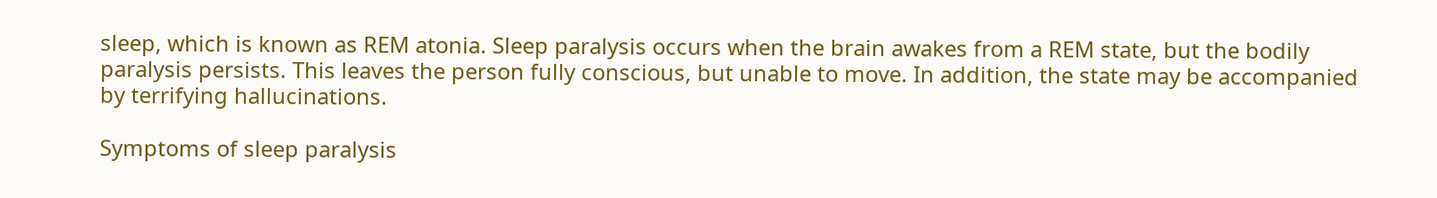sleep, which is known as REM atonia. Sleep paralysis occurs when the brain awakes from a REM state, but the bodily paralysis persists. This leaves the person fully conscious, but unable to move. In addition, the state may be accompanied by terrifying hallucinations.

Symptoms of sleep paralysis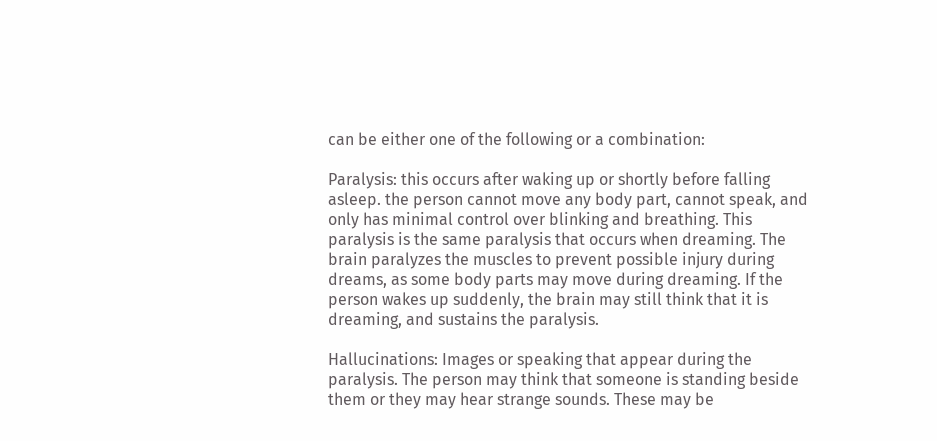can be either one of the following or a combination:

Paralysis: this occurs after waking up or shortly before falling asleep. the person cannot move any body part, cannot speak, and only has minimal control over blinking and breathing. This paralysis is the same paralysis that occurs when dreaming. The brain paralyzes the muscles to prevent possible injury during dreams, as some body parts may move during dreaming. If the person wakes up suddenly, the brain may still think that it is dreaming, and sustains the paralysis.

Hallucinations: Images or speaking that appear during the paralysis. The person may think that someone is standing beside them or they may hear strange sounds. These may be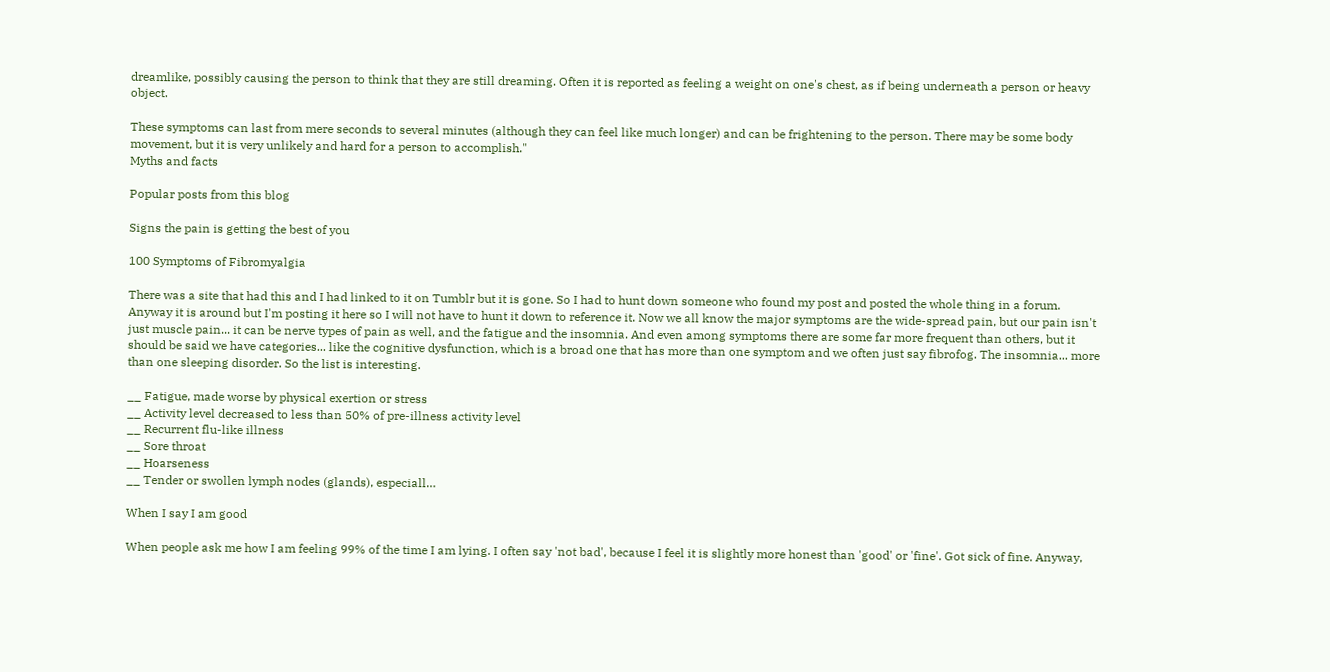dreamlike, possibly causing the person to think that they are still dreaming. Often it is reported as feeling a weight on one's chest, as if being underneath a person or heavy object.

These symptoms can last from mere seconds to several minutes (although they can feel like much longer) and can be frightening to the person. There may be some body movement, but it is very unlikely and hard for a person to accomplish."
Myths and facts

Popular posts from this blog

Signs the pain is getting the best of you

100 Symptoms of Fibromyalgia

There was a site that had this and I had linked to it on Tumblr but it is gone. So I had to hunt down someone who found my post and posted the whole thing in a forum. Anyway it is around but I'm posting it here so I will not have to hunt it down to reference it. Now we all know the major symptoms are the wide-spread pain, but our pain isn't just muscle pain... it can be nerve types of pain as well, and the fatigue and the insomnia. And even among symptoms there are some far more frequent than others, but it should be said we have categories... like the cognitive dysfunction, which is a broad one that has more than one symptom and we often just say fibrofog. The insomnia... more than one sleeping disorder. So the list is interesting.

__ Fatigue, made worse by physical exertion or stress
__ Activity level decreased to less than 50% of pre-illness activity level
__ Recurrent flu-like illness
__ Sore throat
__ Hoarseness
__ Tender or swollen lymph nodes (glands), especiall…

When I say I am good

When people ask me how I am feeling 99% of the time I am lying. I often say 'not bad', because I feel it is slightly more honest than 'good' or 'fine'. Got sick of fine. Anyway,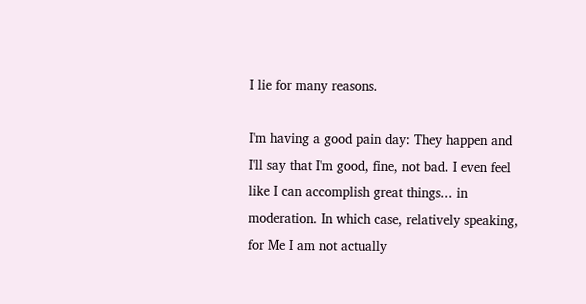I lie for many reasons.

I'm having a good pain day: They happen and I'll say that I'm good, fine, not bad. I even feel like I can accomplish great things... in moderation. In which case, relatively speaking, for Me I am not actually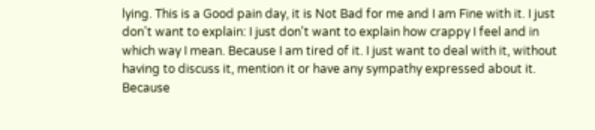lying. This is a Good pain day, it is Not Bad for me and I am Fine with it. I just don't want to explain: I just don't want to explain how crappy I feel and in which way I mean. Because I am tired of it. I just want to deal with it, without having to discuss it, mention it or have any sympathy expressed about it. Because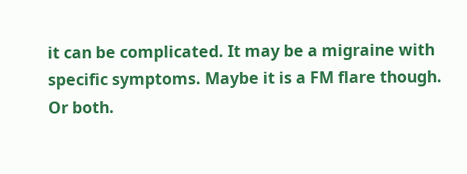it can be complicated. It may be a migraine with specific symptoms. Maybe it is a FM flare though. Or both.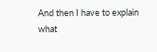And then I have to explain what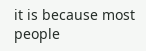it is because most people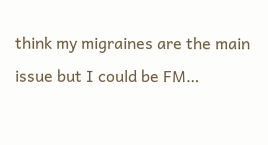think my migraines are the main issue but I could be FM…